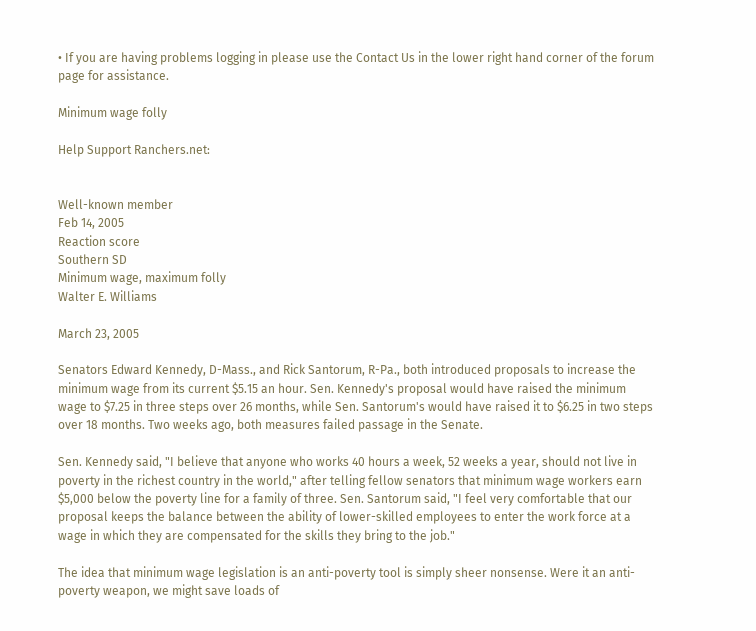• If you are having problems logging in please use the Contact Us in the lower right hand corner of the forum page for assistance.

Minimum wage folly

Help Support Ranchers.net:


Well-known member
Feb 14, 2005
Reaction score
Southern SD
Minimum wage, maximum folly
Walter E. Williams

March 23, 2005

Senators Edward Kennedy, D-Mass., and Rick Santorum, R-Pa., both introduced proposals to increase the minimum wage from its current $5.15 an hour. Sen. Kennedy's proposal would have raised the minimum wage to $7.25 in three steps over 26 months, while Sen. Santorum's would have raised it to $6.25 in two steps over 18 months. Two weeks ago, both measures failed passage in the Senate.

Sen. Kennedy said, "I believe that anyone who works 40 hours a week, 52 weeks a year, should not live in poverty in the richest country in the world," after telling fellow senators that minimum wage workers earn $5,000 below the poverty line for a family of three. Sen. Santorum said, "I feel very comfortable that our proposal keeps the balance between the ability of lower-skilled employees to enter the work force at a wage in which they are compensated for the skills they bring to the job."

The idea that minimum wage legislation is an anti-poverty tool is simply sheer nonsense. Were it an anti-poverty weapon, we might save loads of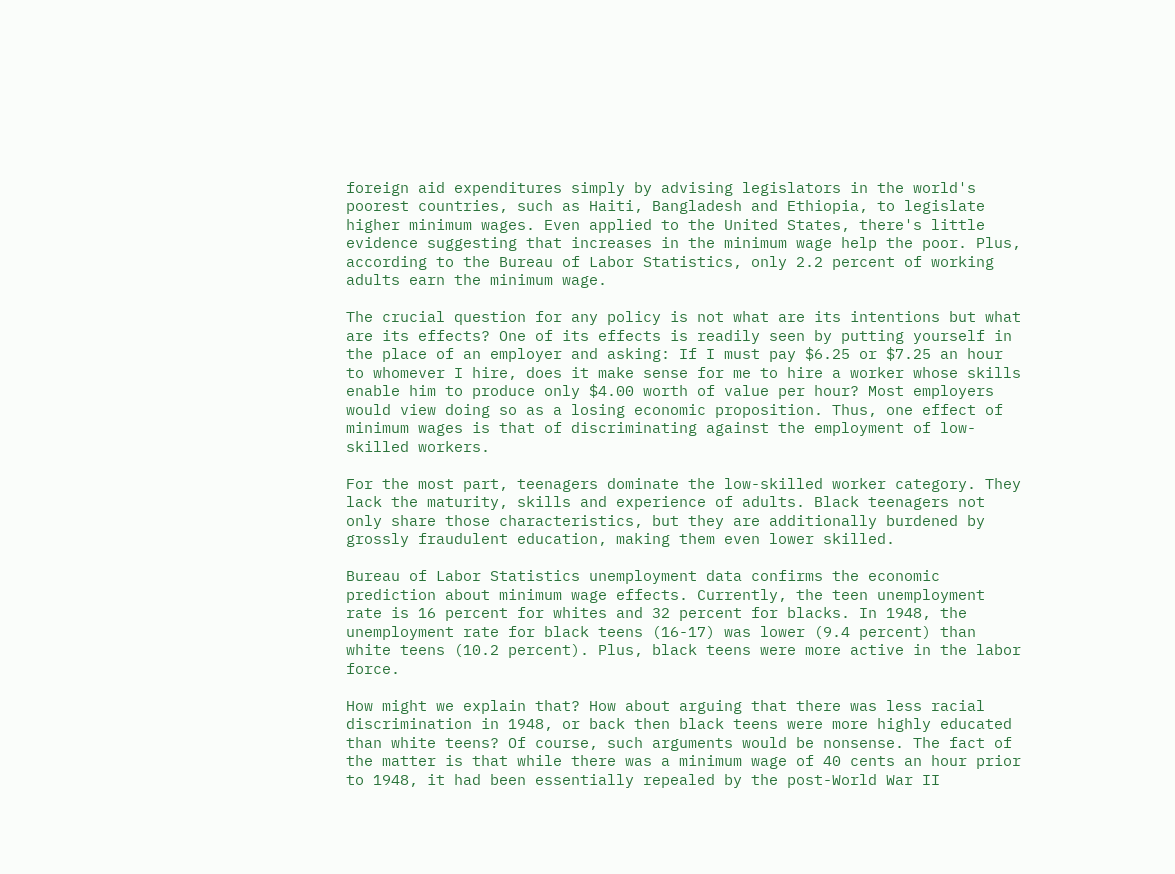foreign aid expenditures simply by advising legislators in the world's poorest countries, such as Haiti, Bangladesh and Ethiopia, to legislate higher minimum wages. Even applied to the United States, there's little evidence suggesting that increases in the minimum wage help the poor. Plus, according to the Bureau of Labor Statistics, only 2.2 percent of working adults earn the minimum wage.

The crucial question for any policy is not what are its intentions but what are its effects? One of its effects is readily seen by putting yourself in the place of an employer and asking: If I must pay $6.25 or $7.25 an hour to whomever I hire, does it make sense for me to hire a worker whose skills enable him to produce only $4.00 worth of value per hour? Most employers would view doing so as a losing economic proposition. Thus, one effect of minimum wages is that of discriminating against the employment of low-skilled workers.

For the most part, teenagers dominate the low-skilled worker category. They lack the maturity, skills and experience of adults. Black teenagers not only share those characteristics, but they are additionally burdened by grossly fraudulent education, making them even lower skilled.

Bureau of Labor Statistics unemployment data confirms the economic prediction about minimum wage effects. Currently, the teen unemployment rate is 16 percent for whites and 32 percent for blacks. In 1948, the unemployment rate for black teens (16-17) was lower (9.4 percent) than white teens (10.2 percent). Plus, black teens were more active in the labor force.

How might we explain that? How about arguing that there was less racial discrimination in 1948, or back then black teens were more highly educated than white teens? Of course, such arguments would be nonsense. The fact of the matter is that while there was a minimum wage of 40 cents an hour prior to 1948, it had been essentially repealed by the post-World War II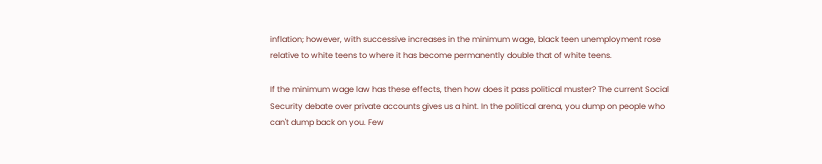inflation; however, with successive increases in the minimum wage, black teen unemployment rose relative to white teens to where it has become permanently double that of white teens.

If the minimum wage law has these effects, then how does it pass political muster? The current Social Security debate over private accounts gives us a hint. In the political arena, you dump on people who can't dump back on you. Few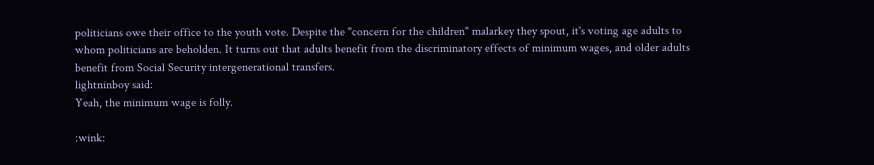politicians owe their office to the youth vote. Despite the "concern for the children" malarkey they spout, it's voting age adults to whom politicians are beholden. It turns out that adults benefit from the discriminatory effects of minimum wages, and older adults benefit from Social Security intergenerational transfers.
lightninboy said:
Yeah, the minimum wage is folly.

:wink: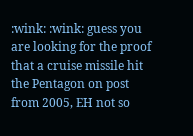:wink: :wink: guess you are looking for the proof that a cruise missile hit the Pentagon on post from 2005, EH not so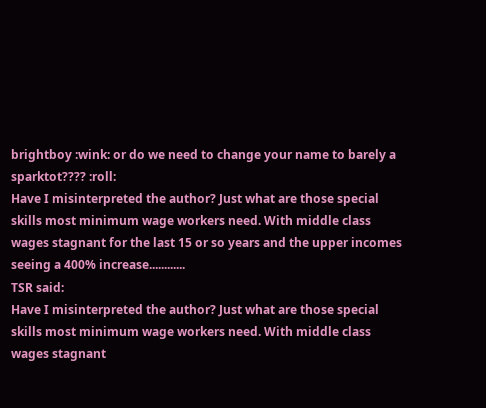brightboy :wink: or do we need to change your name to barely a sparktot???? :roll:
Have I misinterpreted the author? Just what are those special skills most minimum wage workers need. With middle class wages stagnant for the last 15 or so years and the upper incomes seeing a 400% increase............
TSR said:
Have I misinterpreted the author? Just what are those special skills most minimum wage workers need. With middle class wages stagnant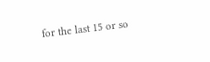for the last 15 or so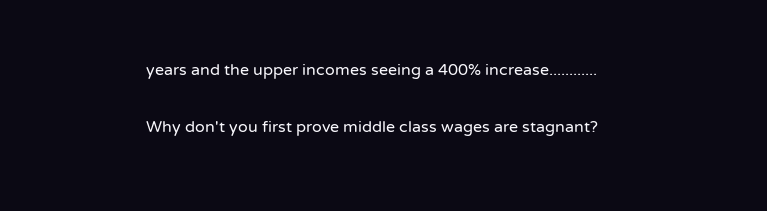years and the upper incomes seeing a 400% increase............

Why don't you first prove middle class wages are stagnant?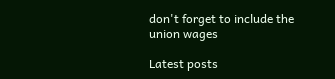don't forget to include the union wages

Latest posts